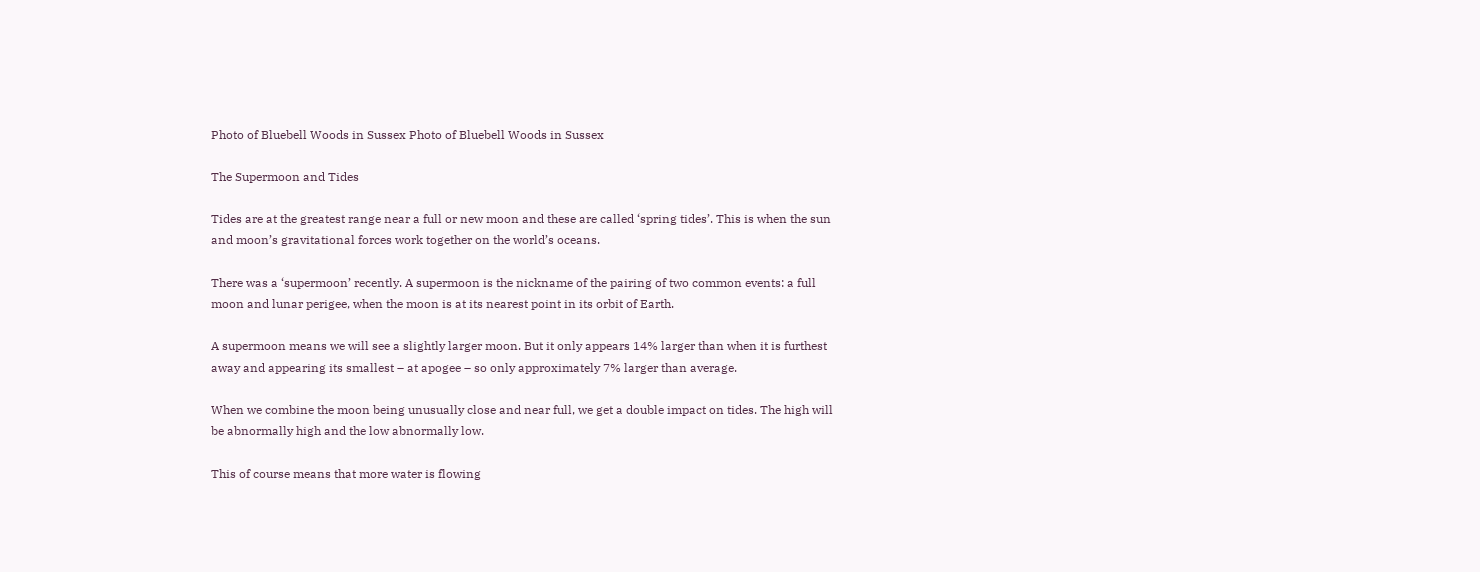Photo of Bluebell Woods in Sussex Photo of Bluebell Woods in Sussex

The Supermoon and Tides

Tides are at the greatest range near a full or new moon and these are called ‘spring tides’. This is when the sun and moon’s gravitational forces work together on the world’s oceans.

There was a ‘supermoon’ recently. A supermoon is the nickname of the pairing of two common events: a full moon and lunar perigee, when the moon is at its nearest point in its orbit of Earth.

A supermoon means we will see a slightly larger moon. But it only appears 14% larger than when it is furthest away and appearing its smallest – at apogee – so only approximately 7% larger than average.

When we combine the moon being unusually close and near full, we get a double impact on tides. The high will be abnormally high and the low abnormally low.

This of course means that more water is flowing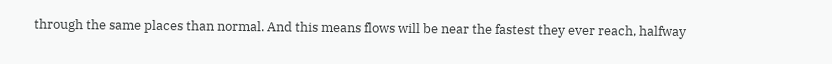through the same places than normal. And this means flows will be near the fastest they ever reach, halfway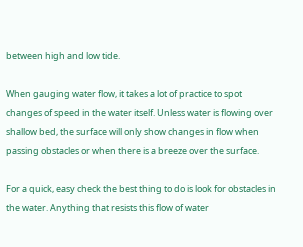between high and low tide.

When gauging water flow, it takes a lot of practice to spot changes of speed in the water itself. Unless water is flowing over shallow bed, the surface will only show changes in flow when passing obstacles or when there is a breeze over the surface.

For a quick, easy check the best thing to do is look for obstacles in the water. Anything that resists this flow of water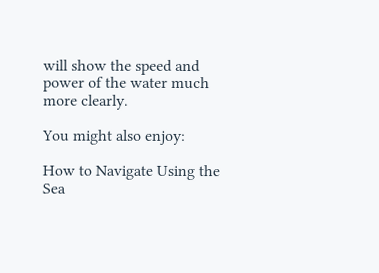will show the speed and power of the water much more clearly.

You might also enjoy:

How to Navigate Using the Sea